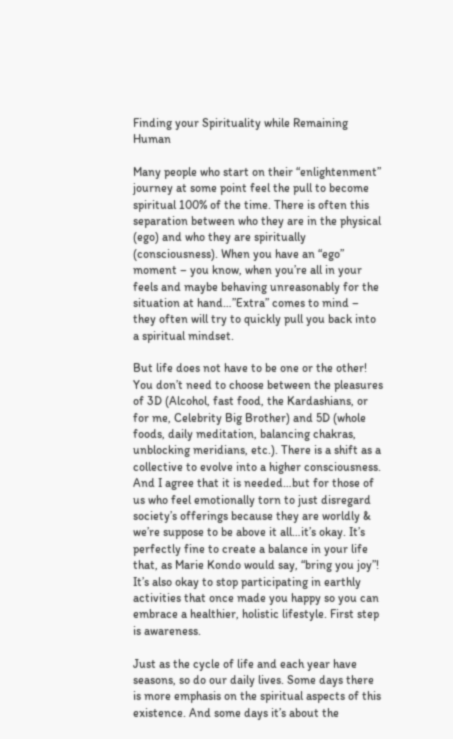Finding your Spirituality while Remaining Human

Many people who start on their “enlightenment” journey at some point feel the pull to become spiritual 100% of the time. There is often this separation between who they are in the physical (ego) and who they are spiritually (consciousness). When you have an “ego” moment – you know, when you’re all in your feels and maybe behaving unreasonably for the situation at hand…”Extra” comes to mind – they often will try to quickly pull you back into a spiritual mindset.

But life does not have to be one or the other! You don’t need to choose between the pleasures of 3D (Alcohol, fast food, the Kardashians, or for me, Celebrity Big Brother) and 5D (whole foods, daily meditation, balancing chakras, unblocking meridians, etc.). There is a shift as a collective to evolve into a higher consciousness. And I agree that it is needed…but for those of us who feel emotionally torn to just disregard society’s offerings because they are worldly & we’re suppose to be above it all…it’s okay. It’s perfectly fine to create a balance in your life that, as Marie Kondo would say, “bring you joy”! It’s also okay to stop participating in earthly activities that once made you happy so you can embrace a healthier, holistic lifestyle. First step is awareness.

Just as the cycle of life and each year have seasons, so do our daily lives. Some days there is more emphasis on the spiritual aspects of this existence. And some days it’s about the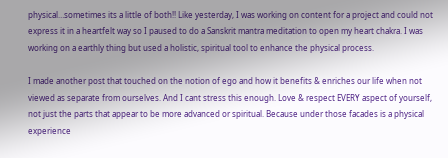physical…sometimes its a little of both!! Like yesterday, I was working on content for a project and could not express it in a heartfelt way so I paused to do a Sanskrit mantra meditation to open my heart chakra. I was working on a earthly thing but used a holistic, spiritual tool to enhance the physical process.

I made another post that touched on the notion of ego and how it benefits & enriches our life when not viewed as separate from ourselves. And I cant stress this enough. Love & respect EVERY aspect of yourself, not just the parts that appear to be more advanced or spiritual. Because under those facades is a physical experience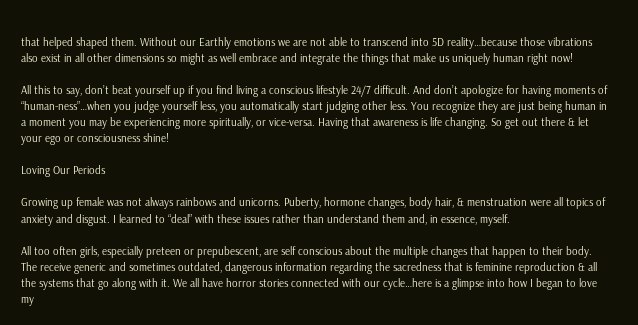that helped shaped them. Without our Earthly emotions we are not able to transcend into 5D reality…because those vibrations also exist in all other dimensions so might as well embrace and integrate the things that make us uniquely human right now!

All this to say, don’t beat yourself up if you find living a conscious lifestyle 24/7 difficult. And don’t apologize for having moments of “human-ness”…when you judge yourself less, you automatically start judging other less. You recognize they are just being human in a moment you may be experiencing more spiritually, or vice-versa. Having that awareness is life changing. So get out there & let your ego or consciousness shine!

Loving Our Periods

Growing up female was not always rainbows and unicorns. Puberty, hormone changes, body hair, & menstruation were all topics of anxiety and disgust. I learned to “deal” with these issues rather than understand them and, in essence, myself.

All too often girls, especially preteen or prepubescent, are self conscious about the multiple changes that happen to their body. The receive generic and sometimes outdated, dangerous information regarding the sacredness that is feminine reproduction & all the systems that go along with it. We all have horror stories connected with our cycle…here is a glimpse into how I began to love my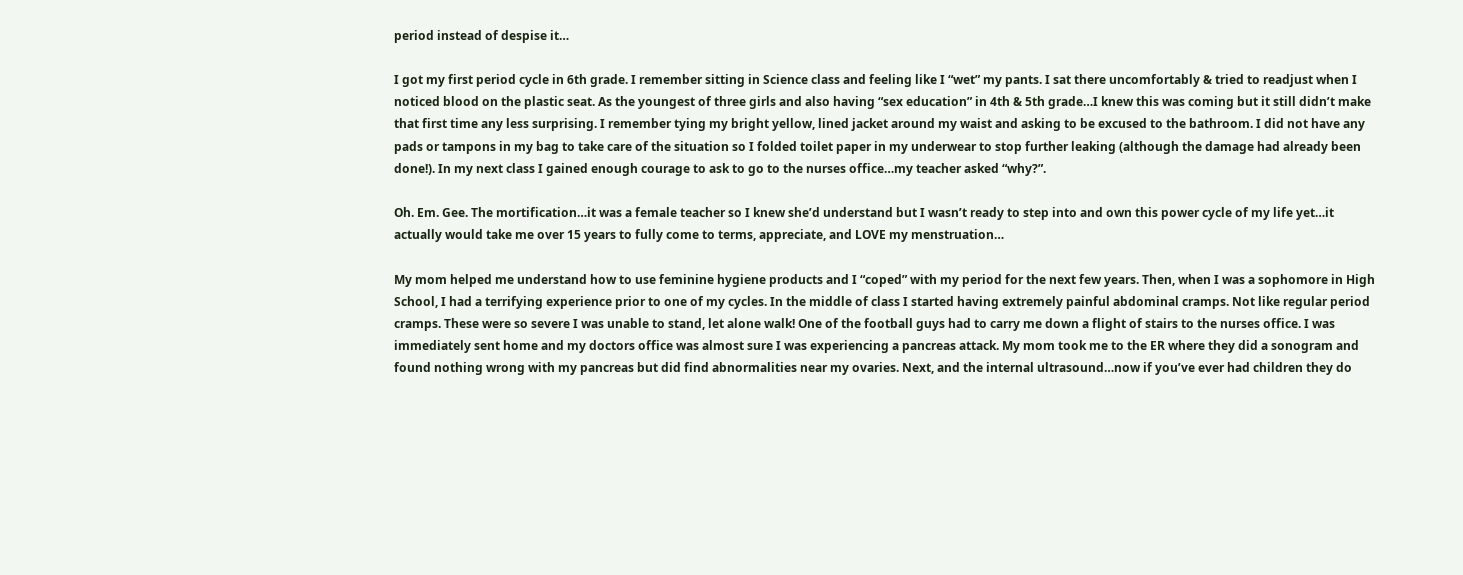period instead of despise it…

I got my first period cycle in 6th grade. I remember sitting in Science class and feeling like I “wet” my pants. I sat there uncomfortably & tried to readjust when I noticed blood on the plastic seat. As the youngest of three girls and also having “sex education” in 4th & 5th grade…I knew this was coming but it still didn’t make that first time any less surprising. I remember tying my bright yellow, lined jacket around my waist and asking to be excused to the bathroom. I did not have any pads or tampons in my bag to take care of the situation so I folded toilet paper in my underwear to stop further leaking (although the damage had already been done!). In my next class I gained enough courage to ask to go to the nurses office…my teacher asked “why?”.

Oh. Em. Gee. The mortification…it was a female teacher so I knew she’d understand but I wasn’t ready to step into and own this power cycle of my life yet…it actually would take me over 15 years to fully come to terms, appreciate, and LOVE my menstruation…

My mom helped me understand how to use feminine hygiene products and I “coped” with my period for the next few years. Then, when I was a sophomore in High School, I had a terrifying experience prior to one of my cycles. In the middle of class I started having extremely painful abdominal cramps. Not like regular period cramps. These were so severe I was unable to stand, let alone walk! One of the football guys had to carry me down a flight of stairs to the nurses office. I was immediately sent home and my doctors office was almost sure I was experiencing a pancreas attack. My mom took me to the ER where they did a sonogram and found nothing wrong with my pancreas but did find abnormalities near my ovaries. Next, and the internal ultrasound…now if you’ve ever had children they do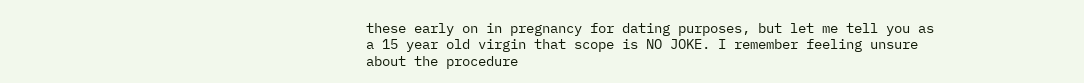these early on in pregnancy for dating purposes, but let me tell you as a 15 year old virgin that scope is NO JOKE. I remember feeling unsure about the procedure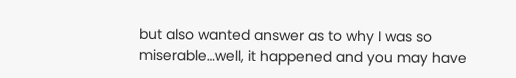but also wanted answer as to why I was so miserable…well, it happened and you may have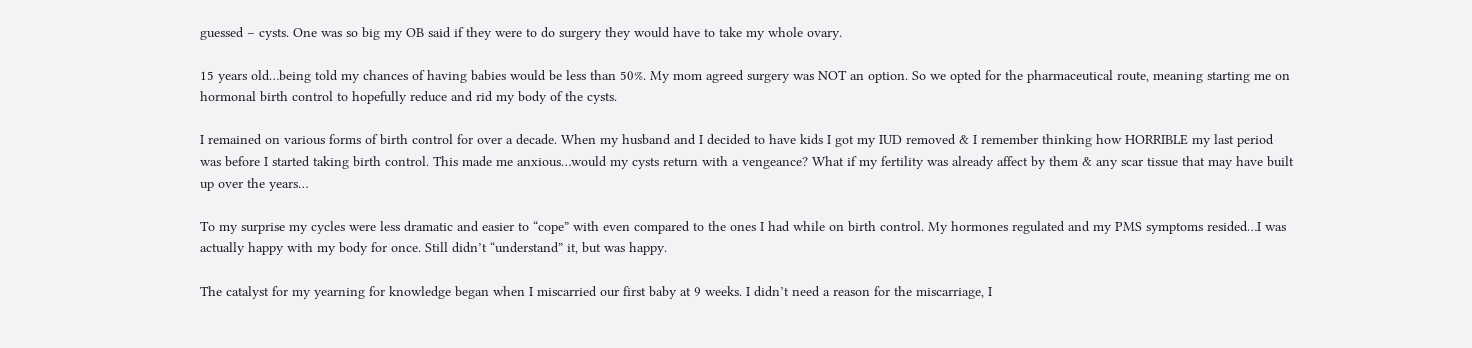guessed – cysts. One was so big my OB said if they were to do surgery they would have to take my whole ovary.

15 years old…being told my chances of having babies would be less than 50%. My mom agreed surgery was NOT an option. So we opted for the pharmaceutical route, meaning starting me on hormonal birth control to hopefully reduce and rid my body of the cysts.

I remained on various forms of birth control for over a decade. When my husband and I decided to have kids I got my IUD removed & I remember thinking how HORRIBLE my last period was before I started taking birth control. This made me anxious…would my cysts return with a vengeance? What if my fertility was already affect by them & any scar tissue that may have built up over the years…

To my surprise my cycles were less dramatic and easier to “cope” with even compared to the ones I had while on birth control. My hormones regulated and my PMS symptoms resided…I was actually happy with my body for once. Still didn’t “understand” it, but was happy.

The catalyst for my yearning for knowledge began when I miscarried our first baby at 9 weeks. I didn’t need a reason for the miscarriage, I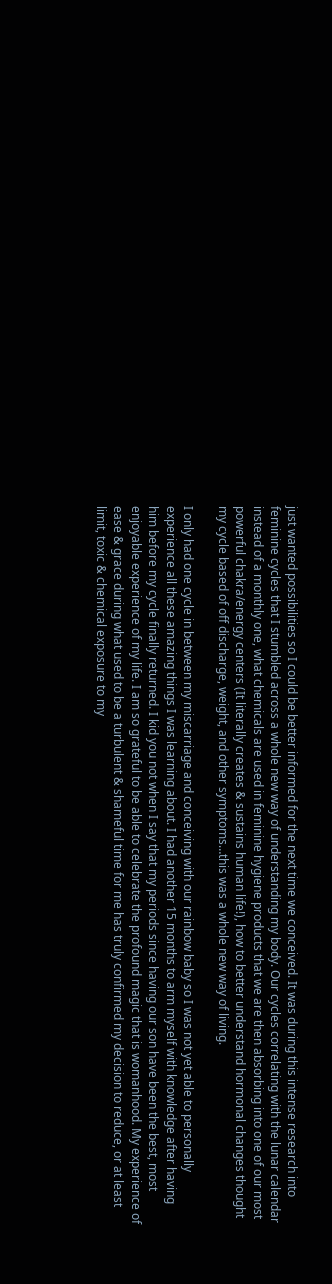just wanted possibilities so I could be better informed for the next time we conceived. It was during this intense research into feminine cycles that I stumbled across a whole new way of understanding my body. Our cycles correlating with the lunar calendar instead of a monthly one, what chemicals are used in feminine hygiene products that we are then absorbing into one of our most powerful chakra/energy centers (It literally creates & sustains human life!), how to better understand hormonal changes thought my cycle based of off discharge, weight, and other symptoms…this was a whole new way of living.

I only had one cycle in between my miscarriage and conceiving with our rainbow baby so I was not yet able to personally experience all these amazing things I was learning about. I had another 15 months to arm myself with knowledge after having him before my cycle finally returned. I kid you not when I say that my periods since having our son have been the best, most enjoyable experience of my life. I am so grateful to be able to celebrate the profound magic that is womanhood. My experience of ease & grace during what used to be a turbulent & shameful time for me has truly confirmed my decision to reduce, or at least limit, toxic & chemical exposure to my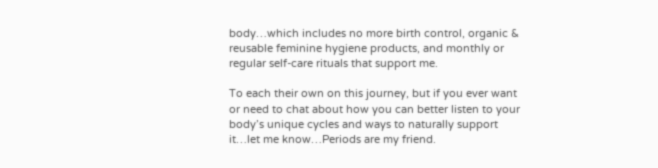body…which includes no more birth control, organic & reusable feminine hygiene products, and monthly or regular self-care rituals that support me.

To each their own on this journey, but if you ever want or need to chat about how you can better listen to your body’s unique cycles and ways to naturally support it…let me know…Periods are my friend.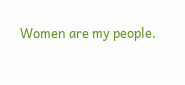Women are my people.